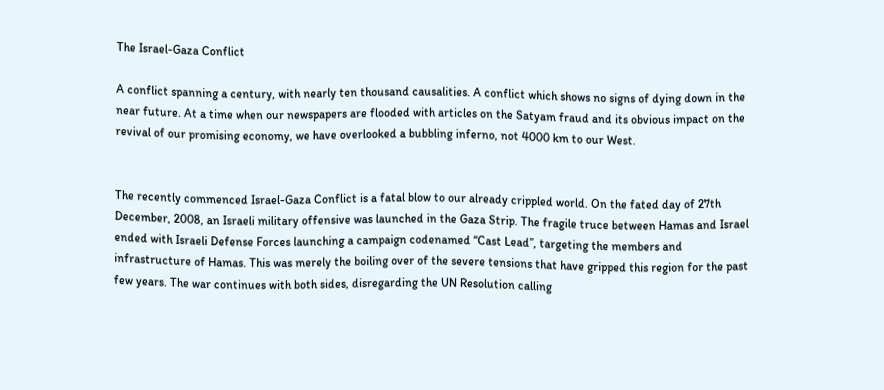The Israel-Gaza Conflict

A conflict spanning a century, with nearly ten thousand causalities. A conflict which shows no signs of dying down in the near future. At a time when our newspapers are flooded with articles on the Satyam fraud and its obvious impact on the revival of our promising economy, we have overlooked a bubbling inferno, not 4000 km to our West.


The recently commenced Israel-Gaza Conflict is a fatal blow to our already crippled world. On the fated day of 27th December, 2008, an Israeli military offensive was launched in the Gaza Strip. The fragile truce between Hamas and Israel ended with Israeli Defense Forces launching a campaign codenamed “Cast Lead”, targeting the members and infrastructure of Hamas. This was merely the boiling over of the severe tensions that have gripped this region for the past few years. The war continues with both sides, disregarding the UN Resolution calling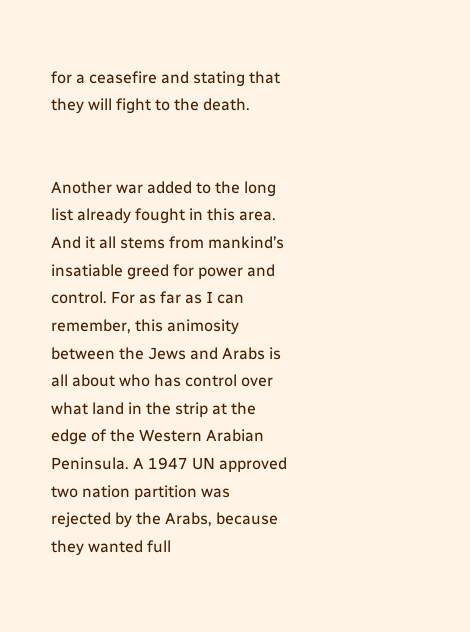for a ceasefire and stating that they will fight to the death.


Another war added to the long list already fought in this area. And it all stems from mankind’s insatiable greed for power and control. For as far as I can remember, this animosity between the Jews and Arabs is all about who has control over what land in the strip at the edge of the Western Arabian Peninsula. A 1947 UN approved two nation partition was rejected by the Arabs, because they wanted full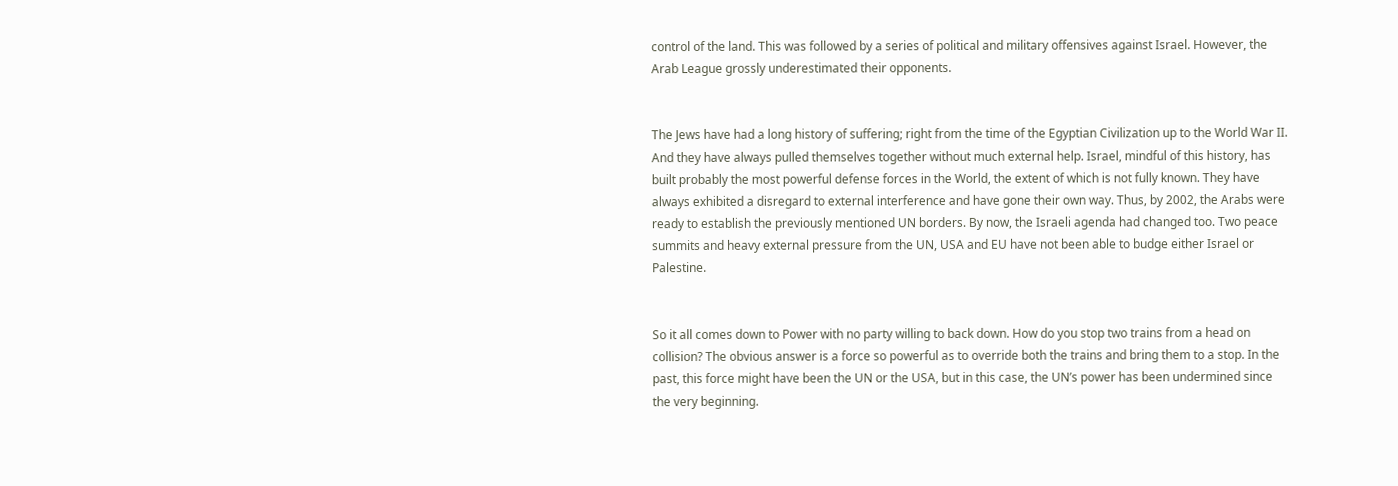control of the land. This was followed by a series of political and military offensives against Israel. However, the Arab League grossly underestimated their opponents.


The Jews have had a long history of suffering; right from the time of the Egyptian Civilization up to the World War II. And they have always pulled themselves together without much external help. Israel, mindful of this history, has built probably the most powerful defense forces in the World, the extent of which is not fully known. They have always exhibited a disregard to external interference and have gone their own way. Thus, by 2002, the Arabs were ready to establish the previously mentioned UN borders. By now, the Israeli agenda had changed too. Two peace summits and heavy external pressure from the UN, USA and EU have not been able to budge either Israel or Palestine.


So it all comes down to Power with no party willing to back down. How do you stop two trains from a head on collision? The obvious answer is a force so powerful as to override both the trains and bring them to a stop. In the past, this force might have been the UN or the USA, but in this case, the UN’s power has been undermined since the very beginning.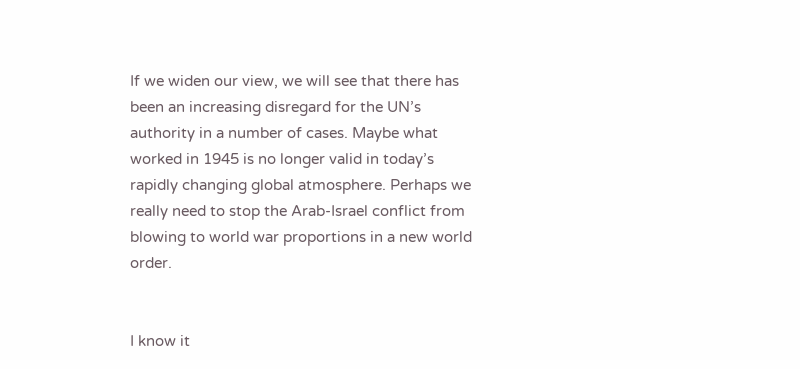If we widen our view, we will see that there has been an increasing disregard for the UN’s authority in a number of cases. Maybe what worked in 1945 is no longer valid in today’s rapidly changing global atmosphere. Perhaps we really need to stop the Arab-Israel conflict from blowing to world war proportions in a new world order.


I know it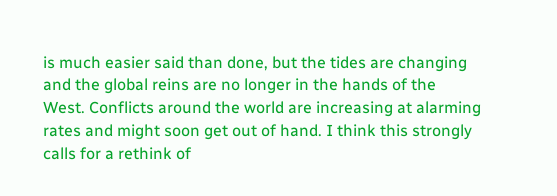is much easier said than done, but the tides are changing and the global reins are no longer in the hands of the West. Conflicts around the world are increasing at alarming rates and might soon get out of hand. I think this strongly calls for a rethink of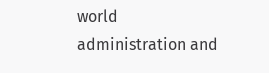world administration and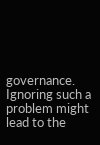governance. Ignoring such a problem might lead to the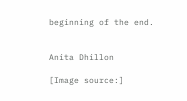beginning of the end.


Anita Dhillon

[Image source:]